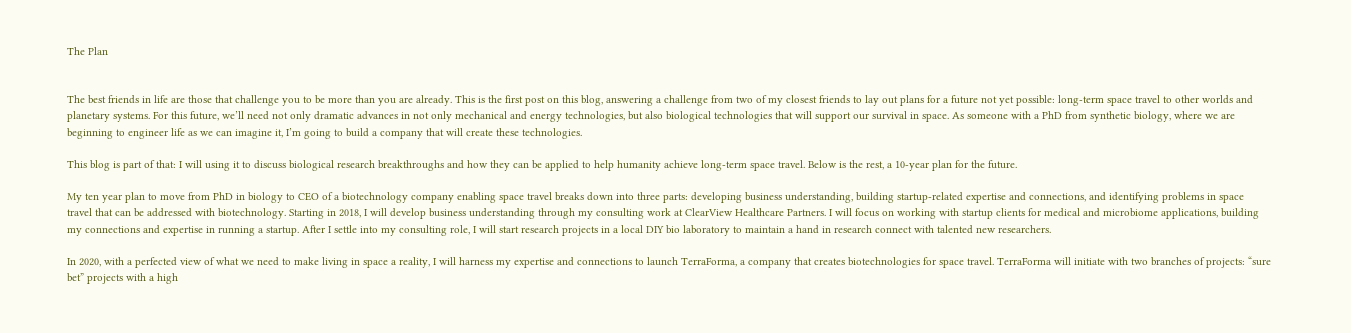The Plan


The best friends in life are those that challenge you to be more than you are already. This is the first post on this blog, answering a challenge from two of my closest friends to lay out plans for a future not yet possible: long-term space travel to other worlds and planetary systems. For this future, we’ll need not only dramatic advances in not only mechanical and energy technologies, but also biological technologies that will support our survival in space. As someone with a PhD from synthetic biology, where we are beginning to engineer life as we can imagine it, I’m going to build a company that will create these technologies.

This blog is part of that: I will using it to discuss biological research breakthroughs and how they can be applied to help humanity achieve long-term space travel. Below is the rest, a 10-year plan for the future.

My ten year plan to move from PhD in biology to CEO of a biotechnology company enabling space travel breaks down into three parts: developing business understanding, building startup-related expertise and connections, and identifying problems in space travel that can be addressed with biotechnology. Starting in 2018, I will develop business understanding through my consulting work at ClearView Healthcare Partners. I will focus on working with startup clients for medical and microbiome applications, building my connections and expertise in running a startup. After I settle into my consulting role, I will start research projects in a local DIY bio laboratory to maintain a hand in research connect with talented new researchers.

In 2020, with a perfected view of what we need to make living in space a reality, I will harness my expertise and connections to launch TerraForma, a company that creates biotechnologies for space travel. TerraForma will initiate with two branches of projects: “sure bet” projects with a high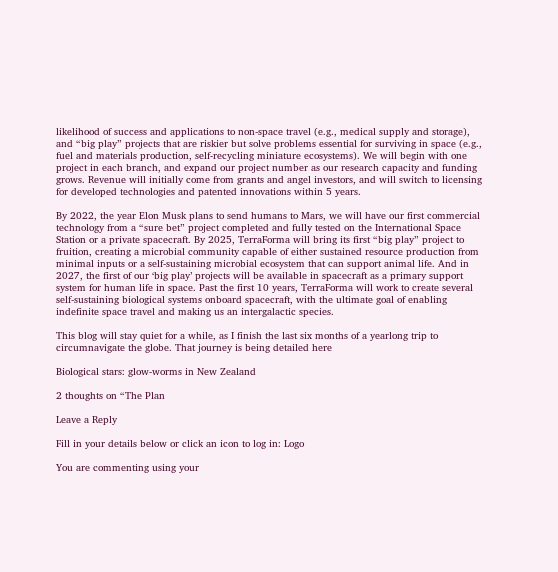likelihood of success and applications to non-space travel (e.g., medical supply and storage), and “big play” projects that are riskier but solve problems essential for surviving in space (e.g., fuel and materials production, self-recycling miniature ecosystems). We will begin with one project in each branch, and expand our project number as our research capacity and funding grows. Revenue will initially come from grants and angel investors, and will switch to licensing for developed technologies and patented innovations within 5 years.

By 2022, the year Elon Musk plans to send humans to Mars, we will have our first commercial technology from a “sure bet” project completed and fully tested on the International Space Station or a private spacecraft. By 2025, TerraForma will bring its first “big play” project to fruition, creating a microbial community capable of either sustained resource production from minimal inputs or a self-sustaining microbial ecosystem that can support animal life. And in 2027, the first of our ‘big play’ projects will be available in spacecraft as a primary support system for human life in space. Past the first 10 years, TerraForma will work to create several self-sustaining biological systems onboard spacecraft, with the ultimate goal of enabling indefinite space travel and making us an intergalactic species.

This blog will stay quiet for a while, as I finish the last six months of a yearlong trip to circumnavigate the globe. That journey is being detailed here

Biological stars: glow-worms in New Zealand

2 thoughts on “The Plan

Leave a Reply

Fill in your details below or click an icon to log in: Logo

You are commenting using your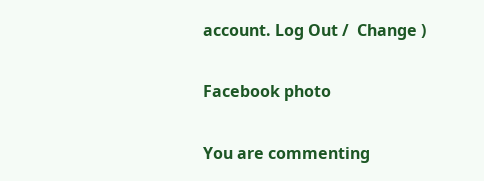account. Log Out /  Change )

Facebook photo

You are commenting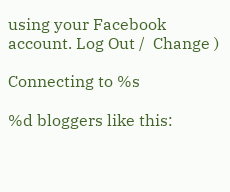using your Facebook account. Log Out /  Change )

Connecting to %s

%d bloggers like this: